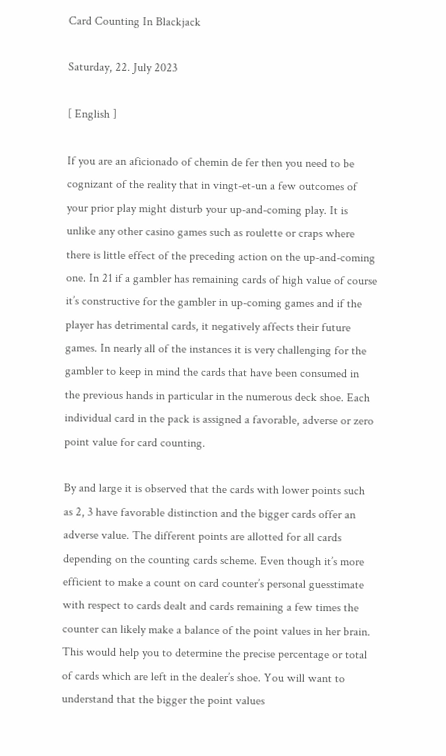Card Counting In Blackjack

Saturday, 22. July 2023

[ English ]

If you are an aficionado of chemin de fer then you need to be cognizant of the reality that in vingt-et-un a few outcomes of your prior play might disturb your up-and-coming play. It is unlike any other casino games such as roulette or craps where there is little effect of the preceding action on the up-and-coming one. In 21 if a gambler has remaining cards of high value of course it’s constructive for the gambler in up-coming games and if the player has detrimental cards, it negatively affects their future games. In nearly all of the instances it is very challenging for the gambler to keep in mind the cards that have been consumed in the previous hands in particular in the numerous deck shoe. Each individual card in the pack is assigned a favorable, adverse or zero point value for card counting.

By and large it is observed that the cards with lower points such as 2, 3 have favorable distinction and the bigger cards offer an adverse value. The different points are allotted for all cards depending on the counting cards scheme. Even though it’s more efficient to make a count on card counter’s personal guesstimate with respect to cards dealt and cards remaining a few times the counter can likely make a balance of the point values in her brain. This would help you to determine the precise percentage or total of cards which are left in the dealer’s shoe. You will want to understand that the bigger the point values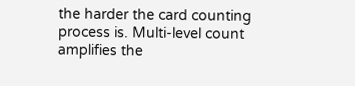the harder the card counting process is. Multi-level count amplifies the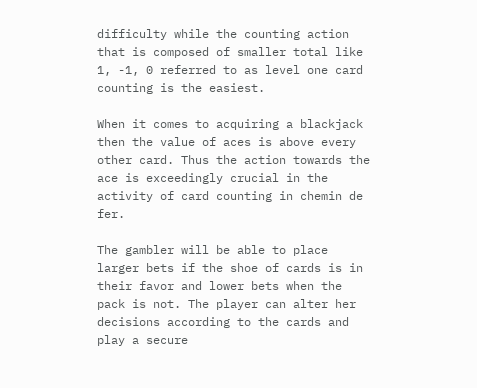difficulty while the counting action that is composed of smaller total like 1, -1, 0 referred to as level one card counting is the easiest.

When it comes to acquiring a blackjack then the value of aces is above every other card. Thus the action towards the ace is exceedingly crucial in the activity of card counting in chemin de fer.

The gambler will be able to place larger bets if the shoe of cards is in their favor and lower bets when the pack is not. The player can alter her decisions according to the cards and play a secure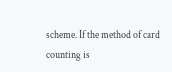scheme. If the method of card counting is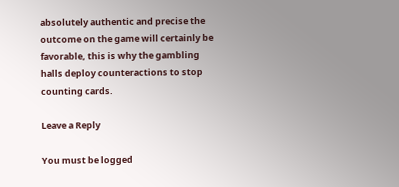absolutely authentic and precise the outcome on the game will certainly be favorable, this is why the gambling halls deploy counteractions to stop counting cards.

Leave a Reply

You must be logged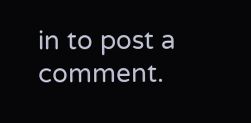in to post a comment.